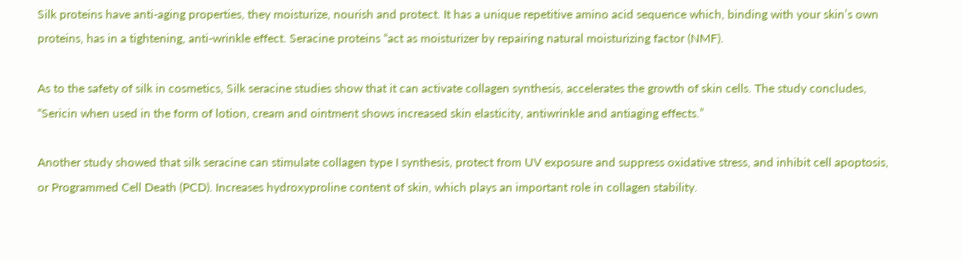Silk proteins have anti-aging properties, they moisturize, nourish and protect. It has a unique repetitive amino acid sequence which, binding with your skin’s own proteins, has in a tightening, anti-wrinkle effect. Seracine proteins “act as moisturizer by repairing natural moisturizing factor (NMF).

As to the safety of silk in cosmetics, Silk seracine studies show that it can activate collagen synthesis, accelerates the growth of skin cells. The study concludes, “Sericin when used in the form of lotion, cream and ointment shows increased skin elasticity, antiwrinkle and antiaging effects.”

Another study showed that silk seracine can stimulate collagen type I synthesis, protect from UV exposure and suppress oxidative stress, and inhibit cell apoptosis, or Programmed Cell Death (PCD). Increases hydroxyproline content of skin, which plays an important role in collagen stability.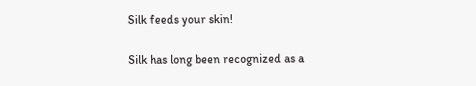Silk feeds your skin!

Silk has long been recognized as a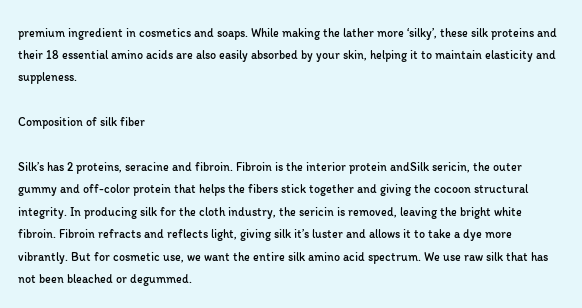premium ingredient in cosmetics and soaps. While making the lather more ‘silky’, these silk proteins and their 18 essential amino acids are also easily absorbed by your skin, helping it to maintain elasticity and suppleness.

Composition of silk fiber

Silk’s has 2 proteins, seracine and fibroin. Fibroin is the interior protein andSilk sericin, the outer gummy and off-color protein that helps the fibers stick together and giving the cocoon structural integrity. In producing silk for the cloth industry, the sericin is removed, leaving the bright white fibroin. Fibroin refracts and reflects light, giving silk it’s luster and allows it to take a dye more vibrantly. But for cosmetic use, we want the entire silk amino acid spectrum. We use raw silk that has not been bleached or degummed.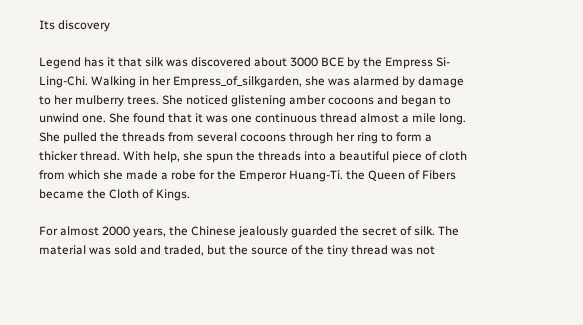Its discovery

Legend has it that silk was discovered about 3000 BCE by the Empress Si-Ling-Chi. Walking in her Empress_of_silkgarden, she was alarmed by damage to her mulberry trees. She noticed glistening amber cocoons and began to unwind one. She found that it was one continuous thread almost a mile long. She pulled the threads from several cocoons through her ring to form a thicker thread. With help, she spun the threads into a beautiful piece of cloth from which she made a robe for the Emperor Huang-Ti. the Queen of Fibers became the Cloth of Kings.

For almost 2000 years, the Chinese jealously guarded the secret of silk. The material was sold and traded, but the source of the tiny thread was not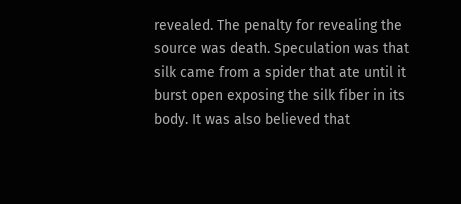revealed. The penalty for revealing the source was death. Speculation was that silk came from a spider that ate until it burst open exposing the silk fiber in its body. It was also believed that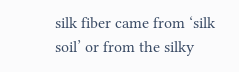silk fiber came from ‘silk soil’ or from the silky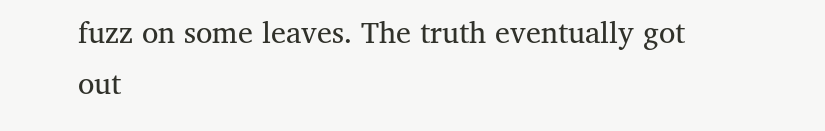fuzz on some leaves. The truth eventually got out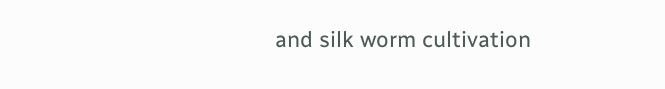and silk worm cultivation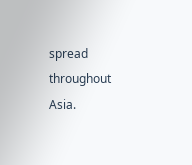spread throughout Asia.